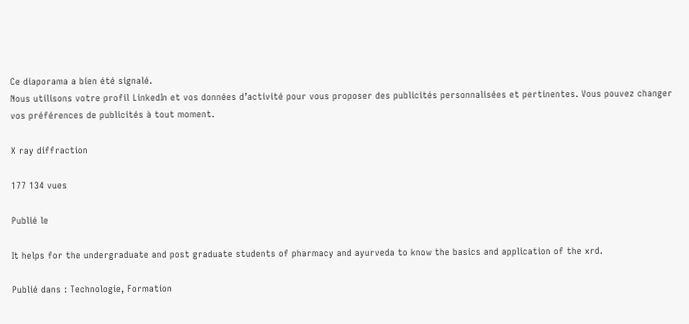Ce diaporama a bien été signalé.
Nous utilisons votre profil LinkedIn et vos données d’activité pour vous proposer des publicités personnalisées et pertinentes. Vous pouvez changer vos préférences de publicités à tout moment.

X ray diffraction

177 134 vues

Publié le

It helps for the undergraduate and post graduate students of pharmacy and ayurveda to know the basics and application of the xrd.

Publié dans : Technologie, Formation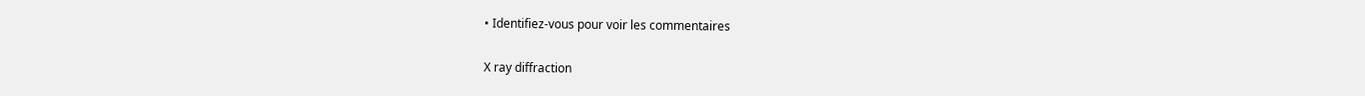• Identifiez-vous pour voir les commentaires

X ray diffraction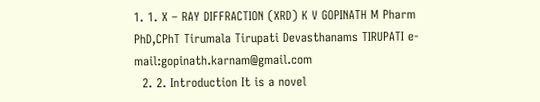1. 1. X – RAY DIFFRACTION (XRD) K V GOPINATH M Pharm PhD,CPhT Tirumala Tirupati Devasthanams TIRUPATI e-mail:gopinath.karnam@gmail.com
  2. 2. Introduction It is a novel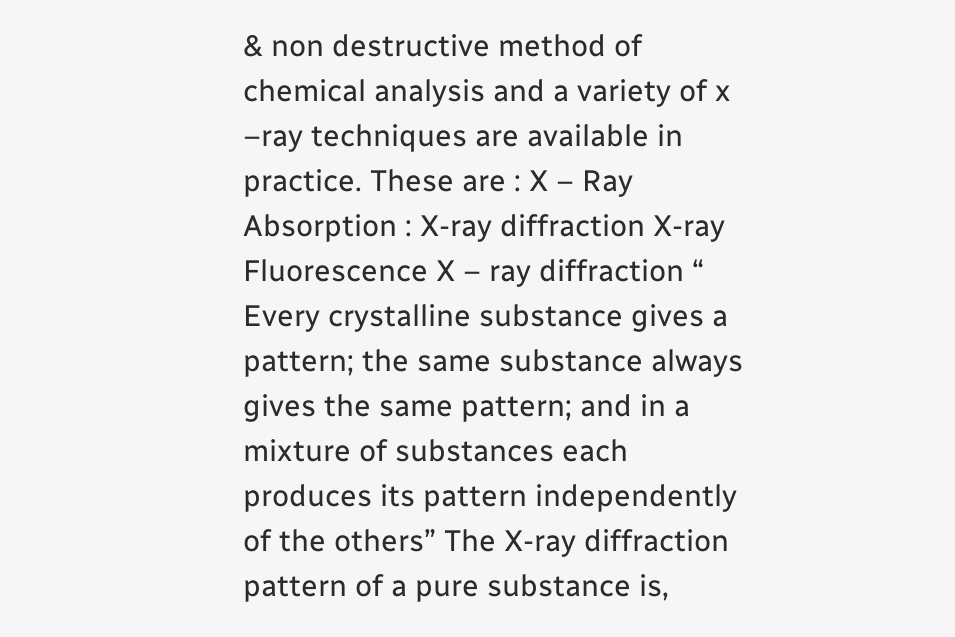& non destructive method of chemical analysis and a variety of x –ray techniques are available in practice. These are : X – Ray Absorption : X-ray diffraction X-ray Fluorescence X – ray diffraction “ Every crystalline substance gives a pattern; the same substance always gives the same pattern; and in a mixture of substances each produces its pattern independently of the others” The X-ray diffraction pattern of a pure substance is,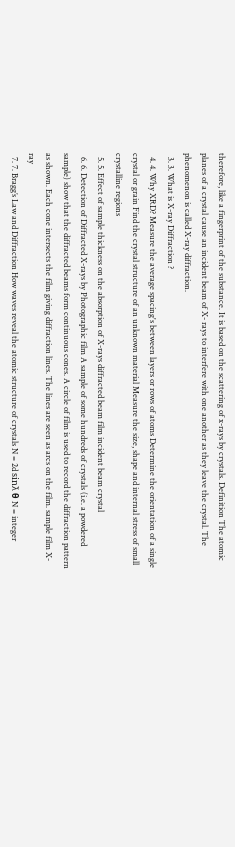therefore, like a fingerprint of the substance. It is based on the scattering of x-rays by crystals. Definition The atomic planes of a crystal cause an incident beam of X- rays to interfere with one another as they leave the crystal. The phenomenon is called X-ray diffraction.
  3. 3. What is X-ray Diffraction ?
  4. 4. Why XRD? Measure the average spacing's between layers or rows of atoms Determine the orientation of a single crystal or grain Find the crystal structure of an unknown material Measure the size, shape and internal stress of small crystalline regions
  5. 5. Effect of sample thickness on the absorption of X-rays diffracted beam film incident beam crystal
  6. 6. Detection of Diffracted X-rays by Photographic film A sample of some hundreds of crystals (i.e. a powdered sample) show that the diffracted beams form continuous cones. A circle of film is used to record the diffraction pattern as shown. Each cone intersects the film giving diffraction lines. The lines are seen as arcs on the film. sample film X-ray
  7. 7. Bragg’s Law and Diffraction How waves reveal the atomic structure of crystals N = 2d sinƛ θ N = integer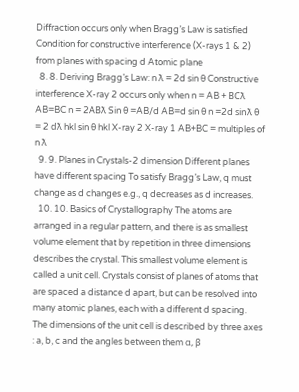Diffraction occurs only when Bragg’s Law is satisfied Condition for constructive interference (X-rays 1 & 2) from planes with spacing d Atomic plane
  8. 8. Deriving Bragg’s Law: n ƛ = 2d sin θ Constructive interference X-ray 2 occurs only when n = AB + BCƛ AB=BC n = 2ABƛ Sin θ =AB/d AB=d sin θ n =2d sinƛ θ = 2 dƛ hkl sin θ hkl X-ray 2 X-ray 1 AB+BC = multiples of n ƛ
  9. 9. Planes in Crystals-2 dimension Different planes have different spacing To satisfy Bragg’s Law, q must change as d changes e.g., q decreases as d increases.
  10. 10. Basics of Crystallography The atoms are arranged in a regular pattern, and there is as smallest volume element that by repetition in three dimensions describes the crystal. This smallest volume element is called a unit cell. Crystals consist of planes of atoms that are spaced a distance d apart, but can be resolved into many atomic planes, each with a different d spacing. The dimensions of the unit cell is described by three axes : a, b, c and the angles between them α, β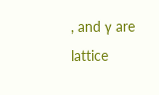, and γ are lattice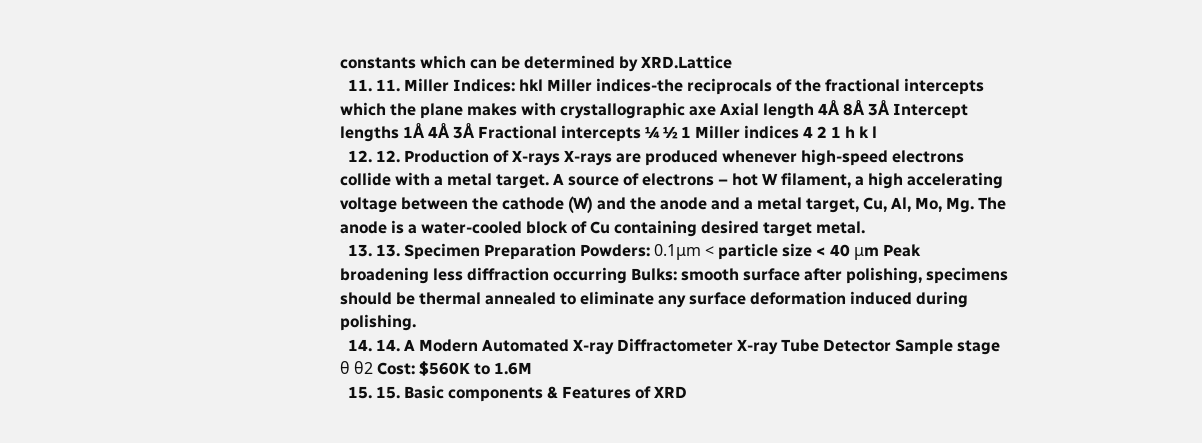constants which can be determined by XRD.Lattice
  11. 11. Miller Indices: hkl Miller indices-the reciprocals of the fractional intercepts which the plane makes with crystallographic axe Axial length 4Å 8Å 3Å Intercept lengths 1Å 4Å 3Å Fractional intercepts ¼ ½ 1 Miller indices 4 2 1 h k l
  12. 12. Production of X-rays X-rays are produced whenever high-speed electrons collide with a metal target. A source of electrons – hot W filament, a high accelerating voltage between the cathode (W) and the anode and a metal target, Cu, Al, Mo, Mg. The anode is a water-cooled block of Cu containing desired target metal.
  13. 13. Specimen Preparation Powders: 0.1μm < particle size < 40 μm Peak broadening less diffraction occurring Bulks: smooth surface after polishing, specimens should be thermal annealed to eliminate any surface deformation induced during polishing.
  14. 14. A Modern Automated X-ray Diffractometer X-ray Tube Detector Sample stage θ θ2 Cost: $560K to 1.6M
  15. 15. Basic components & Features of XRD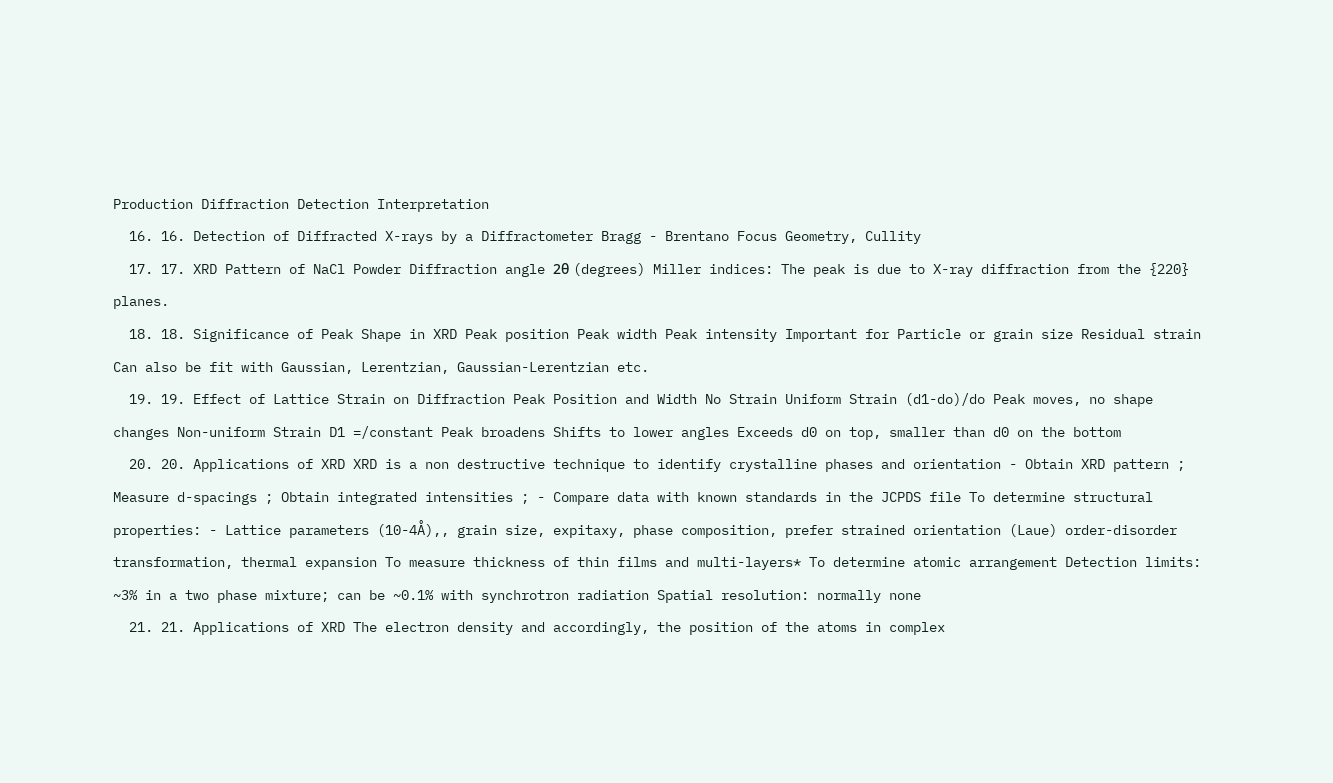Production Diffraction Detection Interpretation
  16. 16. Detection of Diffracted X-rays by a Diffractometer Bragg - Brentano Focus Geometry, Cullity
  17. 17. XRD Pattern of NaCl Powder Diffraction angle 2θ (degrees) Miller indices: The peak is due to X-ray diffraction from the {220} planes.
  18. 18. Significance of Peak Shape in XRD Peak position Peak width Peak intensity Important for Particle or grain size Residual strain Can also be fit with Gaussian, Lerentzian, Gaussian-Lerentzian etc.
  19. 19. Effect of Lattice Strain on Diffraction Peak Position and Width No Strain Uniform Strain (d1-do)/do Peak moves, no shape changes Non-uniform Strain D1 =/constant Peak broadens Shifts to lower angles Exceeds d0 on top, smaller than d0 on the bottom
  20. 20. Applications of XRD XRD is a non destructive technique to identify crystalline phases and orientation - Obtain XRD pattern ; Measure d-spacings ; Obtain integrated intensities ; - Compare data with known standards in the JCPDS file To determine structural properties: - Lattice parameters (10-4Å),, grain size, expitaxy, phase composition, prefer strained orientation (Laue) order-disorder transformation, thermal expansion To measure thickness of thin films and multi-layers* To determine atomic arrangement Detection limits: ~3% in a two phase mixture; can be ~0.1% with synchrotron radiation Spatial resolution: normally none
  21. 21. Applications of XRD The electron density and accordingly, the position of the atoms in complex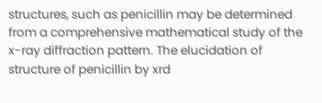structures, such as penicillin may be determined from a comprehensive mathematical study of the x-ray diffraction pattern. The elucidation of structure of penicillin by xrd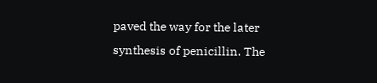paved the way for the later synthesis of penicillin. The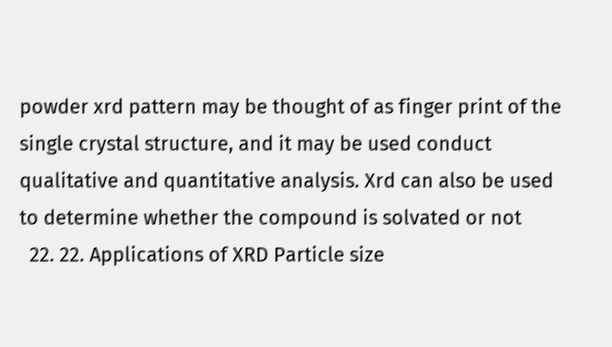powder xrd pattern may be thought of as finger print of the single crystal structure, and it may be used conduct qualitative and quantitative analysis. Xrd can also be used to determine whether the compound is solvated or not
  22. 22. Applications of XRD Particle size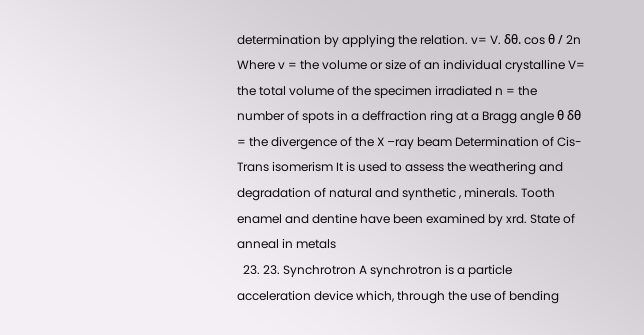determination by applying the relation. v= V. δθ. cos θ / 2n Where v = the volume or size of an individual crystalline V= the total volume of the specimen irradiated n = the number of spots in a deffraction ring at a Bragg angle θ δθ = the divergence of the X –ray beam Determination of Cis-Trans isomerism It is used to assess the weathering and degradation of natural and synthetic , minerals. Tooth enamel and dentine have been examined by xrd. State of anneal in metals
  23. 23. Synchrotron A synchrotron is a particle acceleration device which, through the use of bending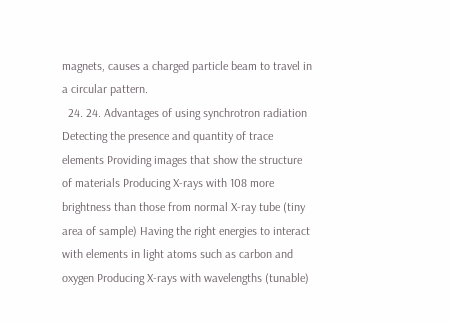magnets, causes a charged particle beam to travel in a circular pattern.
  24. 24. Advantages of using synchrotron radiation Detecting the presence and quantity of trace elements Providing images that show the structure of materials Producing X-rays with 108 more brightness than those from normal X-ray tube (tiny area of sample) Having the right energies to interact with elements in light atoms such as carbon and oxygen Producing X-rays with wavelengths (tunable)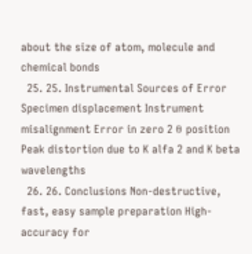about the size of atom, molecule and chemical bonds
  25. 25. Instrumental Sources of Error Specimen displacement Instrument misalignment Error in zero 2 θ position Peak distortion due to K alfa 2 and K beta wavelengths
  26. 26. Conclusions Non-destructive, fast, easy sample preparation High-accuracy for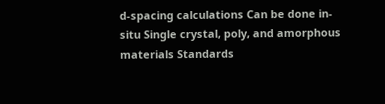d-spacing calculations Can be done in-situ Single crystal, poly, and amorphous materials Standards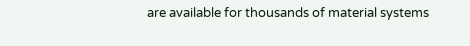are available for thousands of material systems